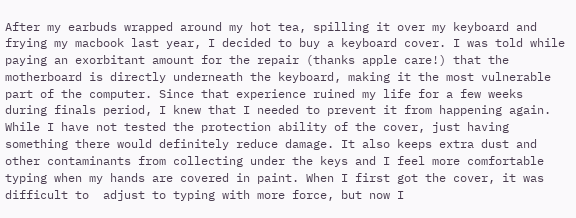After my earbuds wrapped around my hot tea, spilling it over my keyboard and frying my macbook last year, I decided to buy a keyboard cover. I was told while paying an exorbitant amount for the repair (thanks apple care!) that the motherboard is directly underneath the keyboard, making it the most vulnerable part of the computer. Since that experience ruined my life for a few weeks during finals period, I knew that I needed to prevent it from happening again. While I have not tested the protection ability of the cover, just having something there would definitely reduce damage. It also keeps extra dust and other contaminants from collecting under the keys and I feel more comfortable typing when my hands are covered in paint. When I first got the cover, it was difficult to  adjust to typing with more force, but now I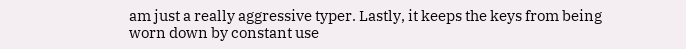am just a really aggressive typer. Lastly, it keeps the keys from being worn down by constant use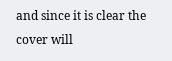and since it is clear the cover will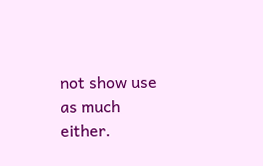not show use as much either.